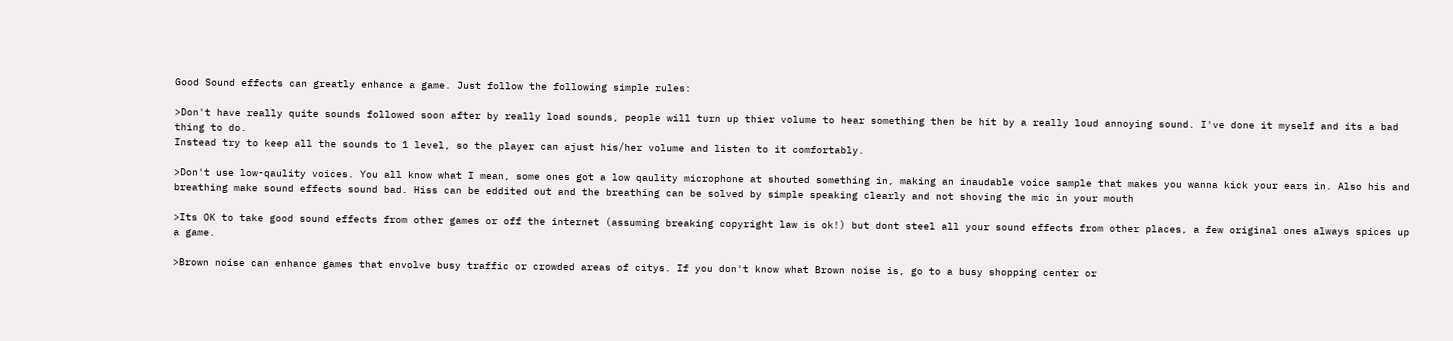Good Sound effects can greatly enhance a game. Just follow the following simple rules:

>Don't have really quite sounds followed soon after by really load sounds, people will turn up thier volume to hear something then be hit by a really loud annoying sound. I've done it myself and its a bad thing to do.
Instead try to keep all the sounds to 1 level, so the player can ajust his/her volume and listen to it comfortably.

>Don't use low-qaulity voices. You all know what I mean, some ones got a low qaulity microphone at shouted something in, making an inaudable voice sample that makes you wanna kick your ears in. Also his and breathing make sound effects sound bad. Hiss can be eddited out and the breathing can be solved by simple speaking clearly and not shoving the mic in your mouth

>Its OK to take good sound effects from other games or off the internet (assuming breaking copyright law is ok!) but dont steel all your sound effects from other places, a few original ones always spices up a game.

>Brown noise can enhance games that envolve busy traffic or crowded areas of citys. If you don't know what Brown noise is, go to a busy shopping center or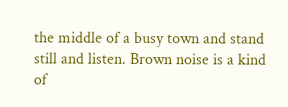the middle of a busy town and stand still and listen. Brown noise is a kind of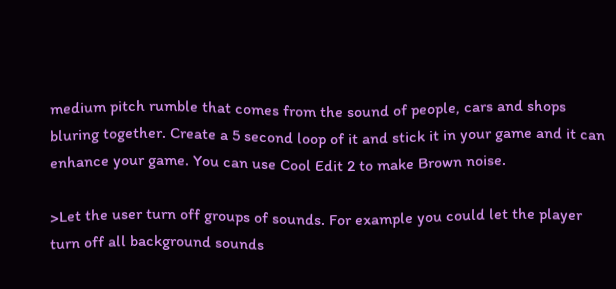medium pitch rumble that comes from the sound of people, cars and shops bluring together. Create a 5 second loop of it and stick it in your game and it can enhance your game. You can use Cool Edit 2 to make Brown noise.

>Let the user turn off groups of sounds. For example you could let the player turn off all background sounds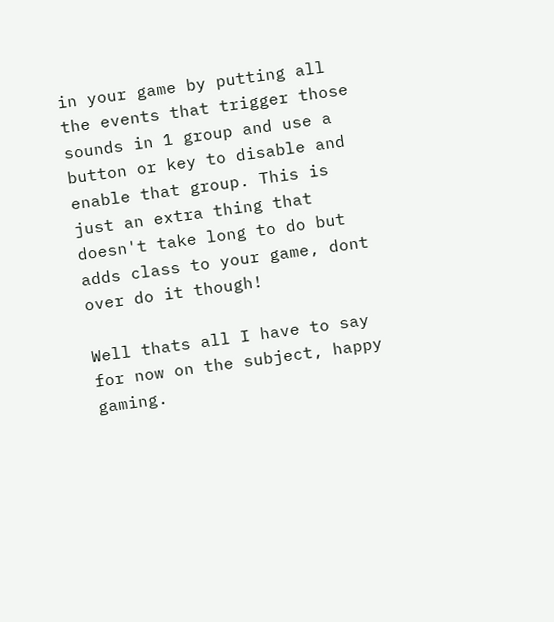in your game by putting all the events that trigger those sounds in 1 group and use a button or key to disable and enable that group. This is just an extra thing that doesn't take long to do but adds class to your game, dont over do it though!

Well thats all I have to say for now on the subject, happy gaming.